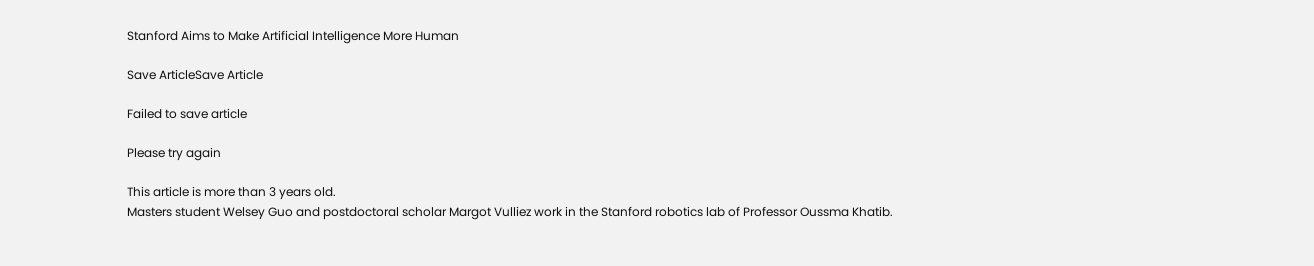Stanford Aims to Make Artificial Intelligence More Human

Save ArticleSave Article

Failed to save article

Please try again

This article is more than 3 years old.
Masters student Welsey Guo and postdoctoral scholar Margot Vulliez work in the Stanford robotics lab of Professor Oussma Khatib.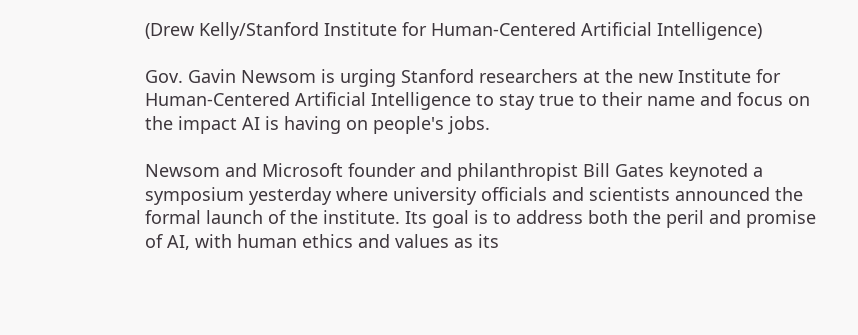(Drew Kelly/Stanford Institute for Human-Centered Artificial Intelligence)

Gov. Gavin Newsom is urging Stanford researchers at the new Institute for Human-Centered Artificial Intelligence to stay true to their name and focus on the impact AI is having on people's jobs.

Newsom and Microsoft founder and philanthropist Bill Gates keynoted a symposium yesterday where university officials and scientists announced the formal launch of the institute. Its goal is to address both the peril and promise of AI, with human ethics and values as its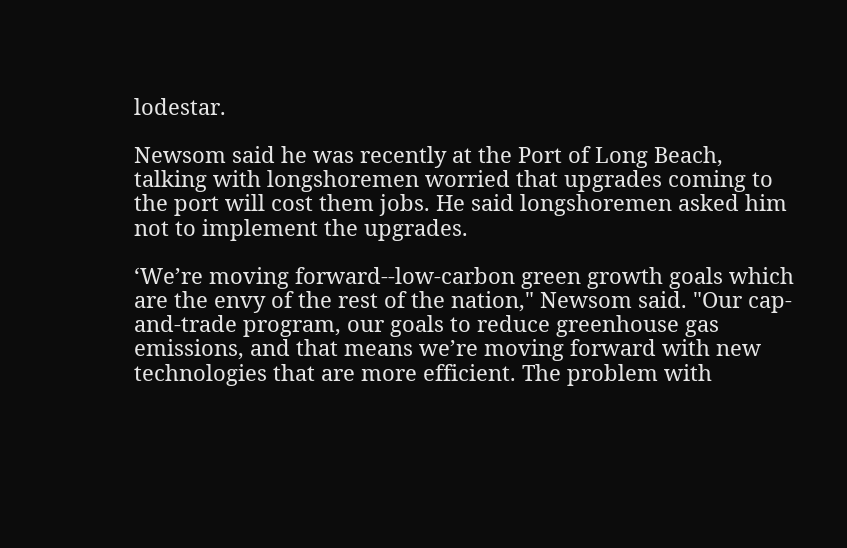lodestar.

Newsom said he was recently at the Port of Long Beach, talking with longshoremen worried that upgrades coming to the port will cost them jobs. He said longshoremen asked him not to implement the upgrades.

‘We’re moving forward--low-carbon green growth goals which are the envy of the rest of the nation," Newsom said. "Our cap-and-trade program, our goals to reduce greenhouse gas emissions, and that means we’re moving forward with new technologies that are more efficient. The problem with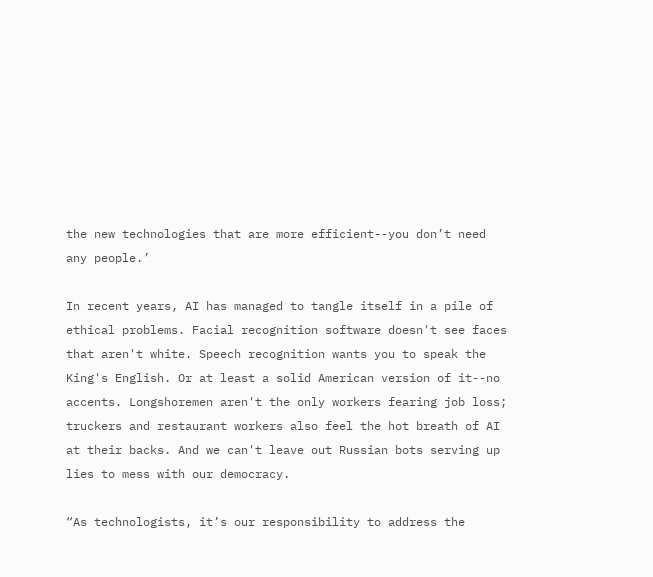the new technologies that are more efficient--you don’t need any people.’

In recent years, AI has managed to tangle itself in a pile of ethical problems. Facial recognition software doesn't see faces that aren't white. Speech recognition wants you to speak the King's English. Or at least a solid American version of it--no accents. Longshoremen aren't the only workers fearing job loss; truckers and restaurant workers also feel the hot breath of AI at their backs. And we can't leave out Russian bots serving up lies to mess with our democracy.

“As technologists, it’s our responsibility to address the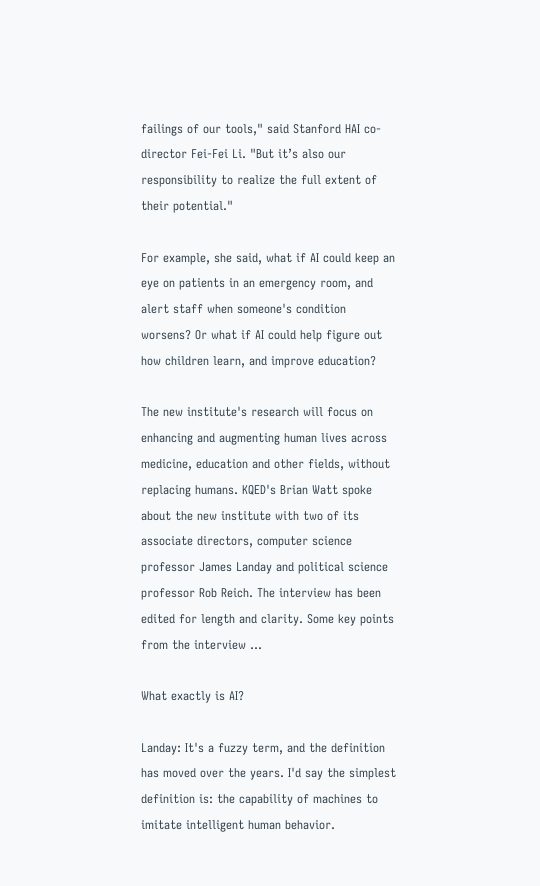failings of our tools," said Stanford HAI co-director Fei-Fei Li. "But it’s also our responsibility to realize the full extent of their potential."

For example, she said, what if AI could keep an eye on patients in an emergency room, and alert staff when someone's condition worsens? Or what if AI could help figure out how children learn, and improve education?

The new institute's research will focus on enhancing and augmenting human lives across medicine, education and other fields, without replacing humans. KQED's Brian Watt spoke about the new institute with two of its associate directors, computer science professor James Landay and political science professor Rob Reich. The interview has been edited for length and clarity. Some key points from the interview ...

What exactly is AI?

Landay: It's a fuzzy term, and the definition has moved over the years. I'd say the simplest definition is: the capability of machines to imitate intelligent human behavior.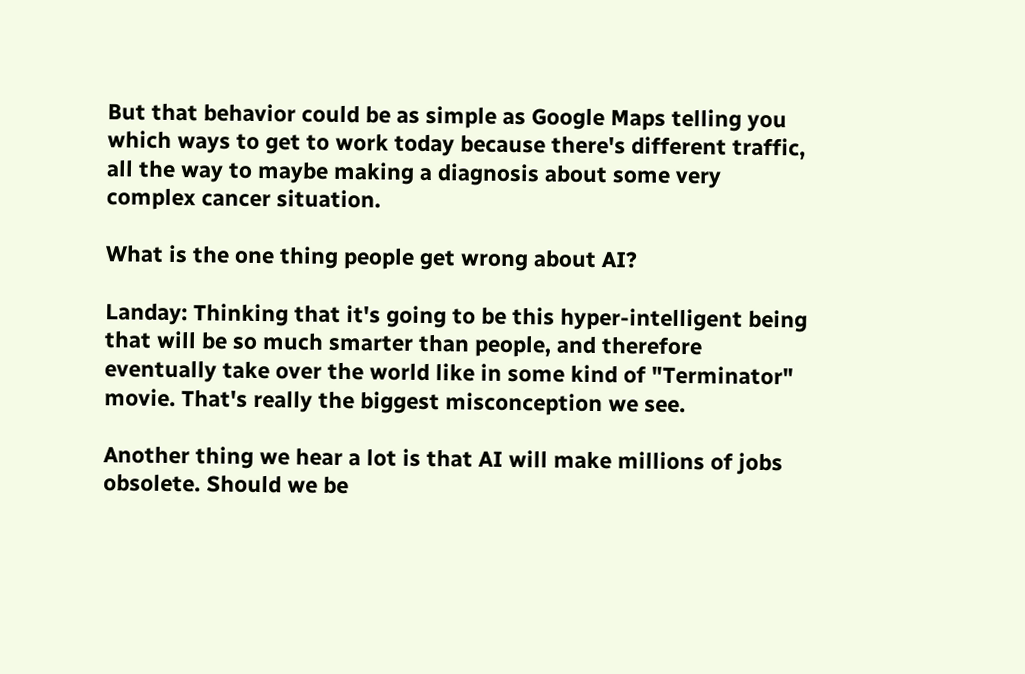But that behavior could be as simple as Google Maps telling you which ways to get to work today because there's different traffic, all the way to maybe making a diagnosis about some very complex cancer situation.

What is the one thing people get wrong about AI?

Landay: Thinking that it's going to be this hyper-intelligent being that will be so much smarter than people, and therefore eventually take over the world like in some kind of "Terminator" movie. That's really the biggest misconception we see.

Another thing we hear a lot is that AI will make millions of jobs obsolete. Should we be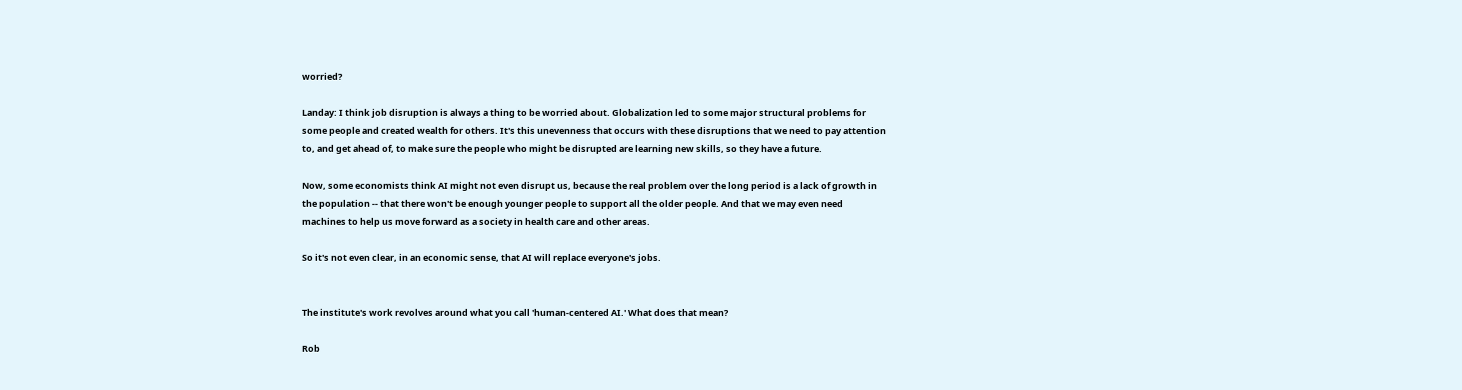worried?

Landay: I think job disruption is always a thing to be worried about. Globalization led to some major structural problems for some people and created wealth for others. It's this unevenness that occurs with these disruptions that we need to pay attention to, and get ahead of, to make sure the people who might be disrupted are learning new skills, so they have a future.

Now, some economists think AI might not even disrupt us, because the real problem over the long period is a lack of growth in the population -- that there won't be enough younger people to support all the older people. And that we may even need machines to help us move forward as a society in health care and other areas.

So it's not even clear, in an economic sense, that AI will replace everyone's jobs.


The institute's work revolves around what you call 'human-centered AI.' What does that mean?

Rob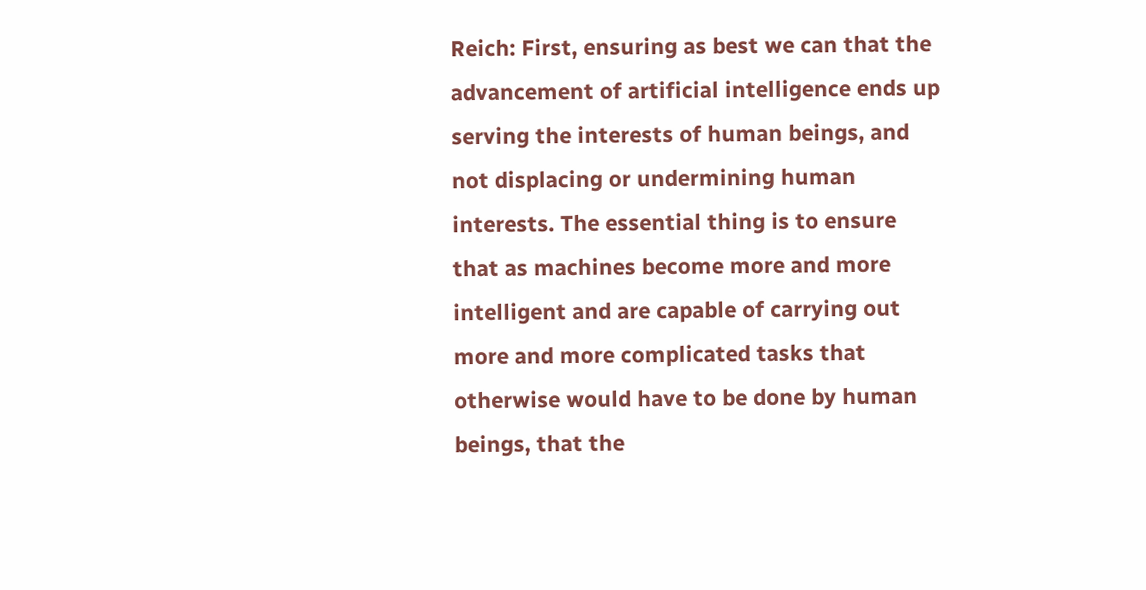Reich: First, ensuring as best we can that the advancement of artificial intelligence ends up serving the interests of human beings, and not displacing or undermining human interests. The essential thing is to ensure that as machines become more and more intelligent and are capable of carrying out more and more complicated tasks that otherwise would have to be done by human beings, that the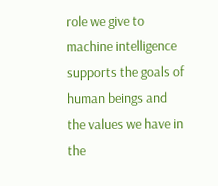role we give to machine intelligence supports the goals of human beings and the values we have in the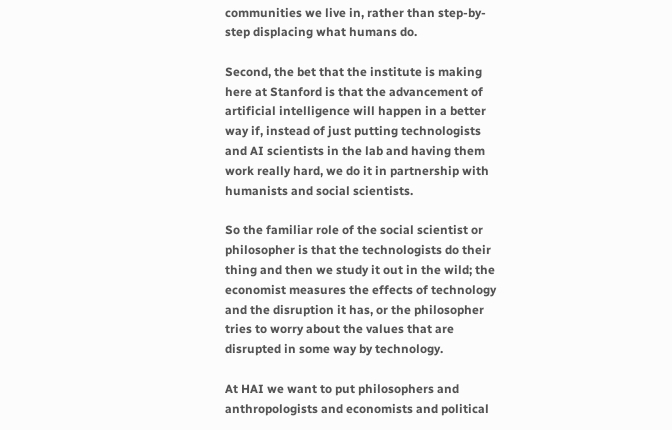communities we live in, rather than step-by-step displacing what humans do.

Second, the bet that the institute is making here at Stanford is that the advancement of artificial intelligence will happen in a better way if, instead of just putting technologists and AI scientists in the lab and having them work really hard, we do it in partnership with humanists and social scientists.

So the familiar role of the social scientist or philosopher is that the technologists do their thing and then we study it out in the wild; the economist measures the effects of technology and the disruption it has, or the philosopher tries to worry about the values that are disrupted in some way by technology.

At HAI we want to put philosophers and anthropologists and economists and political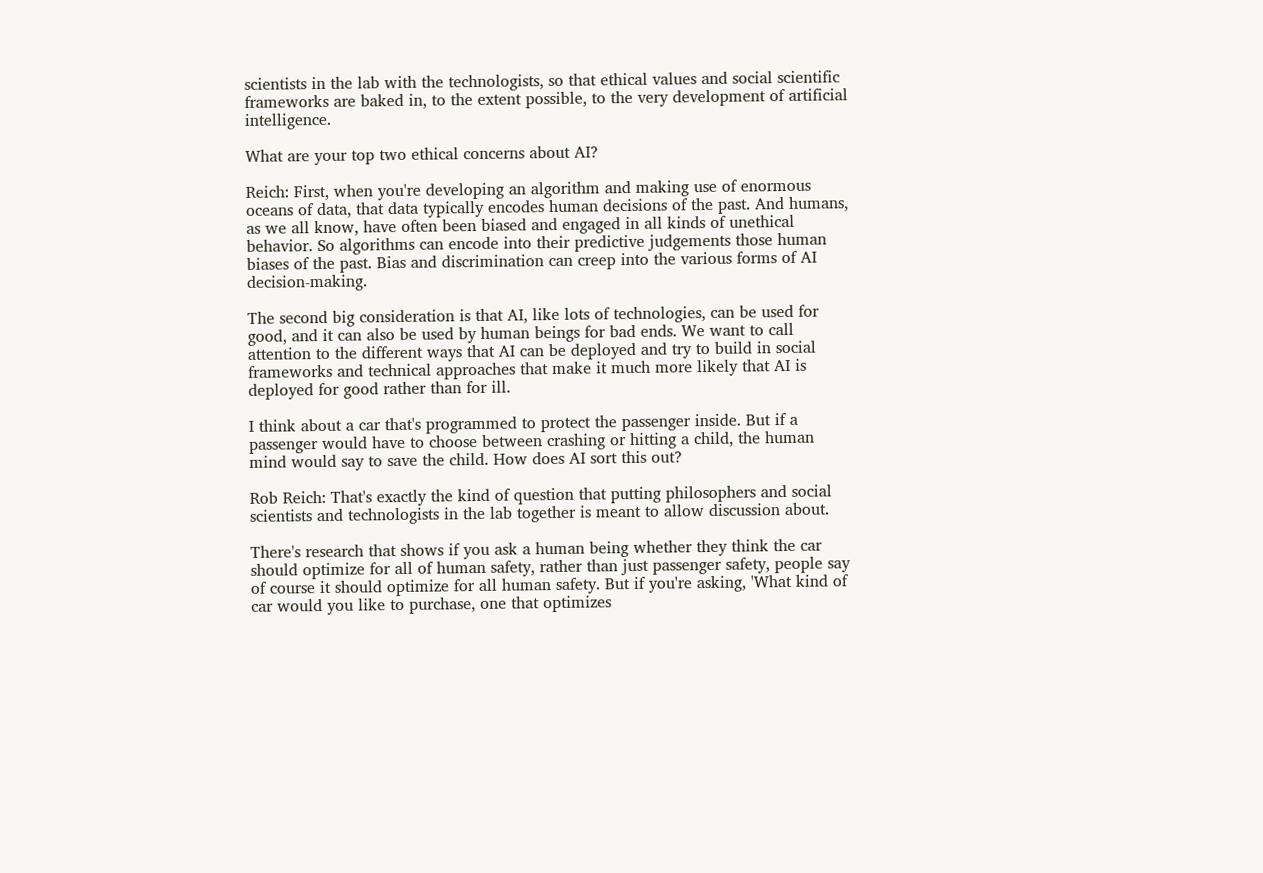scientists in the lab with the technologists, so that ethical values and social scientific frameworks are baked in, to the extent possible, to the very development of artificial intelligence.

What are your top two ethical concerns about AI?

Reich: First, when you're developing an algorithm and making use of enormous oceans of data, that data typically encodes human decisions of the past. And humans, as we all know, have often been biased and engaged in all kinds of unethical behavior. So algorithms can encode into their predictive judgements those human biases of the past. Bias and discrimination can creep into the various forms of AI decision-making.

The second big consideration is that AI, like lots of technologies, can be used for good, and it can also be used by human beings for bad ends. We want to call attention to the different ways that AI can be deployed and try to build in social frameworks and technical approaches that make it much more likely that AI is deployed for good rather than for ill.

I think about a car that's programmed to protect the passenger inside. But if a passenger would have to choose between crashing or hitting a child, the human mind would say to save the child. How does AI sort this out?

Rob Reich: That's exactly the kind of question that putting philosophers and social scientists and technologists in the lab together is meant to allow discussion about.

There's research that shows if you ask a human being whether they think the car should optimize for all of human safety, rather than just passenger safety, people say of course it should optimize for all human safety. But if you're asking, 'What kind of car would you like to purchase, one that optimizes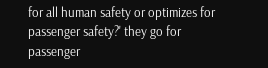for all human safety or optimizes for passenger safety?' they go for passenger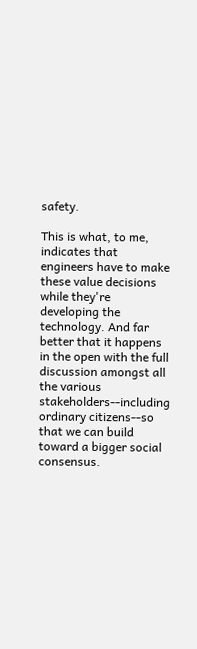safety.

This is what, to me, indicates that engineers have to make these value decisions while they're developing the technology. And far better that it happens in the open with the full discussion amongst all the various stakeholders--including ordinary citizens--so that we can build toward a bigger social consensus.